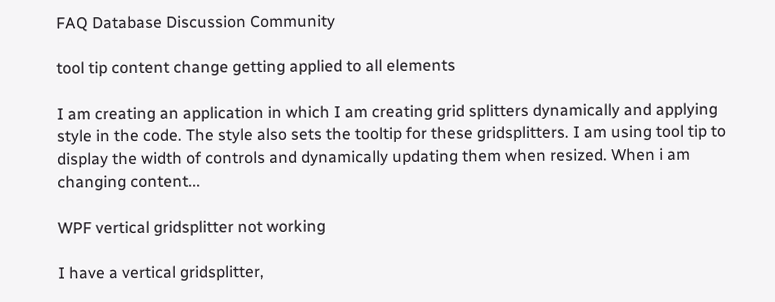FAQ Database Discussion Community

tool tip content change getting applied to all elements

I am creating an application in which I am creating grid splitters dynamically and applying style in the code. The style also sets the tooltip for these gridsplitters. I am using tool tip to display the width of controls and dynamically updating them when resized. When i am changing content...

WPF vertical gridsplitter not working

I have a vertical gridsplitter,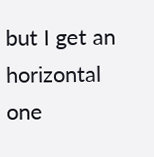but I get an horizontal one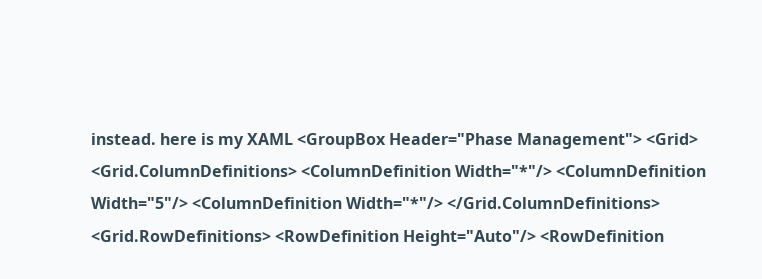instead. here is my XAML <GroupBox Header="Phase Management"> <Grid> <Grid.ColumnDefinitions> <ColumnDefinition Width="*"/> <ColumnDefinition Width="5"/> <ColumnDefinition Width="*"/> </Grid.ColumnDefinitions> <Grid.RowDefinitions> <RowDefinition Height="Auto"/> <RowDefinition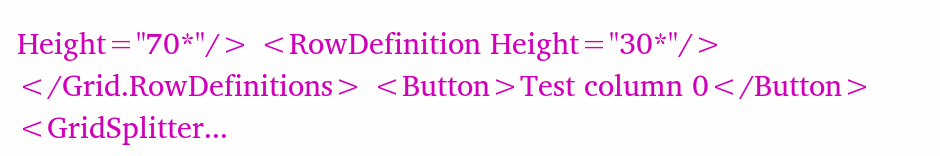Height="70*"/> <RowDefinition Height="30*"/> </Grid.RowDefinitions> <Button>Test column 0</Button> <GridSplitter...